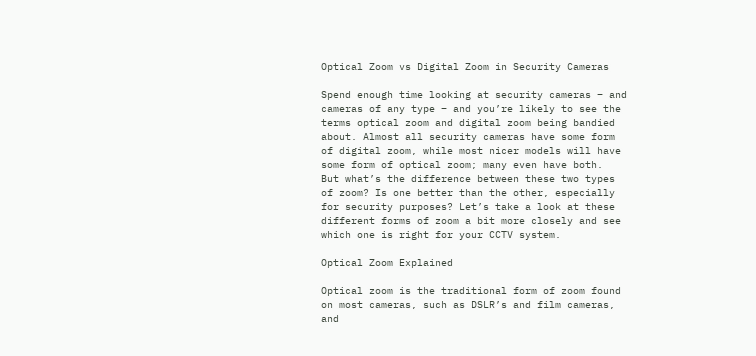Optical Zoom vs Digital Zoom in Security Cameras

Spend enough time looking at security cameras – and cameras of any type – and you’re likely to see the terms optical zoom and digital zoom being bandied about. Almost all security cameras have some form of digital zoom, while most nicer models will have some form of optical zoom; many even have both.  But what’s the difference between these two types of zoom? Is one better than the other, especially for security purposes? Let’s take a look at these different forms of zoom a bit more closely and see which one is right for your CCTV system.

Optical Zoom Explained

Optical zoom is the traditional form of zoom found on most cameras, such as DSLR’s and film cameras, and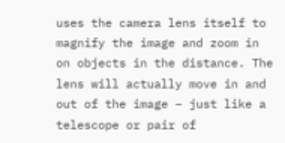uses the camera lens itself to magnify the image and zoom in on objects in the distance. The lens will actually move in and out of the image – just like a telescope or pair of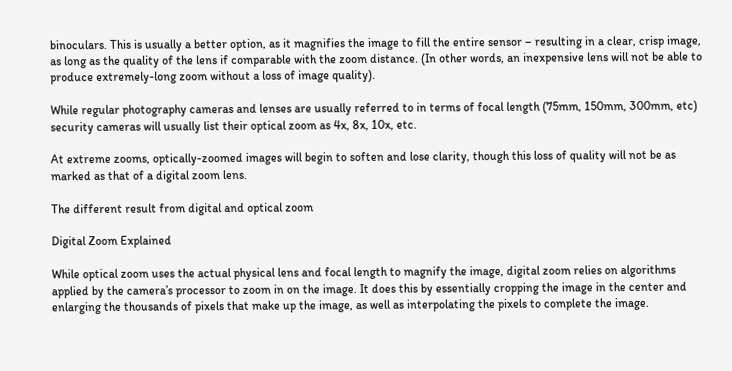binoculars. This is usually a better option, as it magnifies the image to fill the entire sensor – resulting in a clear, crisp image, as long as the quality of the lens if comparable with the zoom distance. (In other words, an inexpensive lens will not be able to produce extremely-long zoom without a loss of image quality).

While regular photography cameras and lenses are usually referred to in terms of focal length (75mm, 150mm, 300mm, etc) security cameras will usually list their optical zoom as 4x, 8x, 10x, etc.

At extreme zooms, optically-zoomed images will begin to soften and lose clarity, though this loss of quality will not be as marked as that of a digital zoom lens.

The different result from digital and optical zoom

Digital Zoom Explained

While optical zoom uses the actual physical lens and focal length to magnify the image, digital zoom relies on algorithms applied by the camera’s processor to zoom in on the image. It does this by essentially cropping the image in the center and enlarging the thousands of pixels that make up the image, as well as interpolating the pixels to complete the image.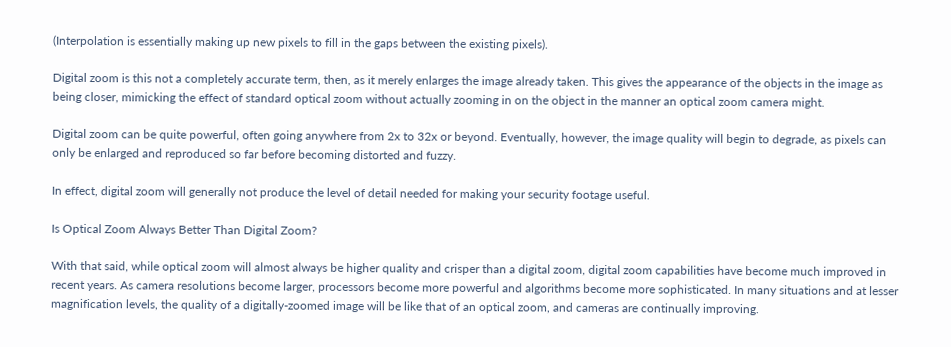(Interpolation is essentially making up new pixels to fill in the gaps between the existing pixels).

Digital zoom is this not a completely accurate term, then, as it merely enlarges the image already taken. This gives the appearance of the objects in the image as being closer, mimicking the effect of standard optical zoom without actually zooming in on the object in the manner an optical zoom camera might.

Digital zoom can be quite powerful, often going anywhere from 2x to 32x or beyond. Eventually, however, the image quality will begin to degrade, as pixels can only be enlarged and reproduced so far before becoming distorted and fuzzy.

In effect, digital zoom will generally not produce the level of detail needed for making your security footage useful.

Is Optical Zoom Always Better Than Digital Zoom?

With that said, while optical zoom will almost always be higher quality and crisper than a digital zoom, digital zoom capabilities have become much improved in recent years. As camera resolutions become larger, processors become more powerful and algorithms become more sophisticated. In many situations and at lesser magnification levels, the quality of a digitally-zoomed image will be like that of an optical zoom, and cameras are continually improving.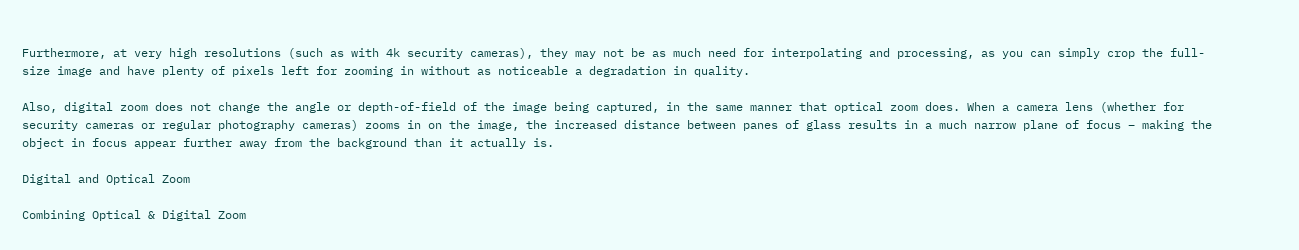Furthermore, at very high resolutions (such as with 4k security cameras), they may not be as much need for interpolating and processing, as you can simply crop the full-size image and have plenty of pixels left for zooming in without as noticeable a degradation in quality.

Also, digital zoom does not change the angle or depth-of-field of the image being captured, in the same manner that optical zoom does. When a camera lens (whether for security cameras or regular photography cameras) zooms in on the image, the increased distance between panes of glass results in a much narrow plane of focus – making the object in focus appear further away from the background than it actually is.

Digital and Optical Zoom

Combining Optical & Digital Zoom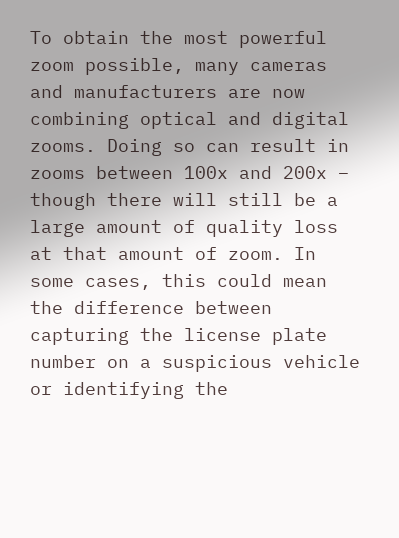To obtain the most powerful zoom possible, many cameras and manufacturers are now combining optical and digital zooms. Doing so can result in zooms between 100x and 200x – though there will still be a large amount of quality loss at that amount of zoom. In some cases, this could mean the difference between capturing the license plate number on a suspicious vehicle or identifying the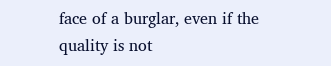face of a burglar, even if the quality is not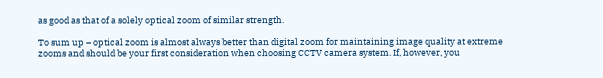as good as that of a solely optical zoom of similar strength.

To sum up – optical zoom is almost always better than digital zoom for maintaining image quality at extreme zooms and should be your first consideration when choosing CCTV camera system. If, however, you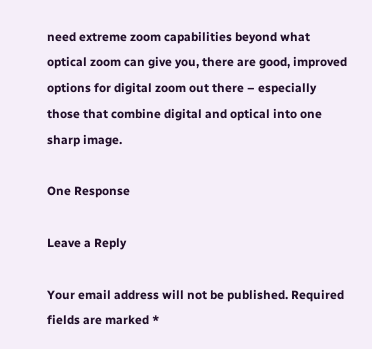need extreme zoom capabilities beyond what optical zoom can give you, there are good, improved options for digital zoom out there – especially those that combine digital and optical into one sharp image.

One Response

Leave a Reply

Your email address will not be published. Required fields are marked *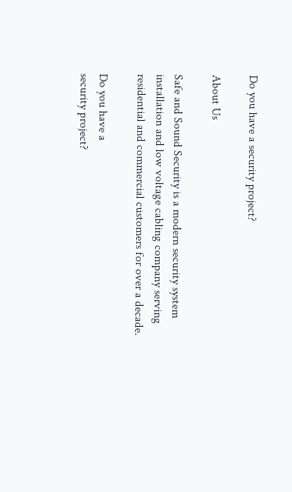Do you have a security project?

About Us

Safe and Sound Security is a modern security system installation and low voltage cabling company serving residential and commercial customers for over a decade.

Do you have a
security project?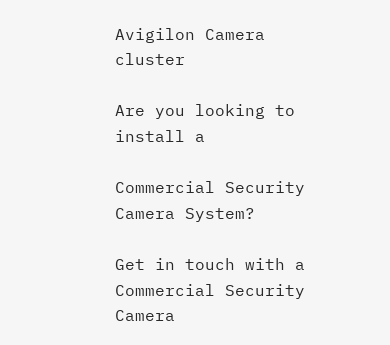Avigilon Camera cluster

Are you looking to install a

Commercial Security Camera System?

Get in touch with a Commercial Security Camera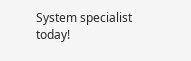System specialist today!